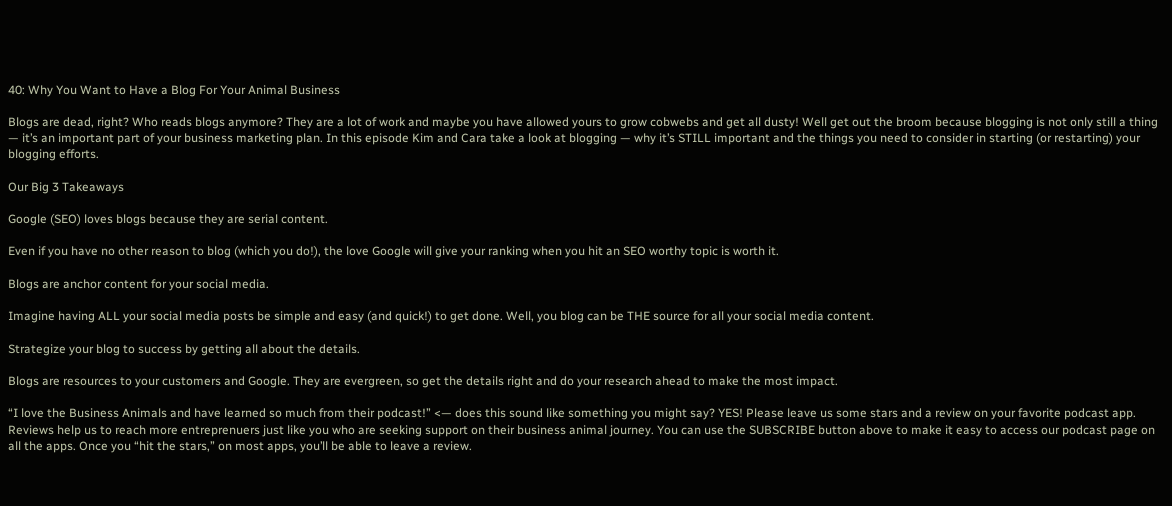40: Why You Want to Have a Blog For Your Animal Business

Blogs are dead, right? Who reads blogs anymore? They are a lot of work and maybe you have allowed yours to grow cobwebs and get all dusty! Well get out the broom because blogging is not only still a thing — it’s an important part of your business marketing plan. In this episode Kim and Cara take a look at blogging — why it’s STILL important and the things you need to consider in starting (or restarting) your blogging efforts.

Our Big 3 Takeaways

Google (SEO) loves blogs because they are serial content.

Even if you have no other reason to blog (which you do!), the love Google will give your ranking when you hit an SEO worthy topic is worth it.

Blogs are anchor content for your social media.

Imagine having ALL your social media posts be simple and easy (and quick!) to get done. Well, you blog can be THE source for all your social media content.

Strategize your blog to success by getting all about the details.

Blogs are resources to your customers and Google. They are evergreen, so get the details right and do your research ahead to make the most impact.

“I love the Business Animals and have learned so much from their podcast!” <— does this sound like something you might say? YES! Please leave us some stars and a review on your favorite podcast app. Reviews help us to reach more entreprenuers just like you who are seeking support on their business animal journey. You can use the SUBSCRIBE button above to make it easy to access our podcast page on all the apps. Once you “hit the stars,” on most apps, you’ll be able to leave a review.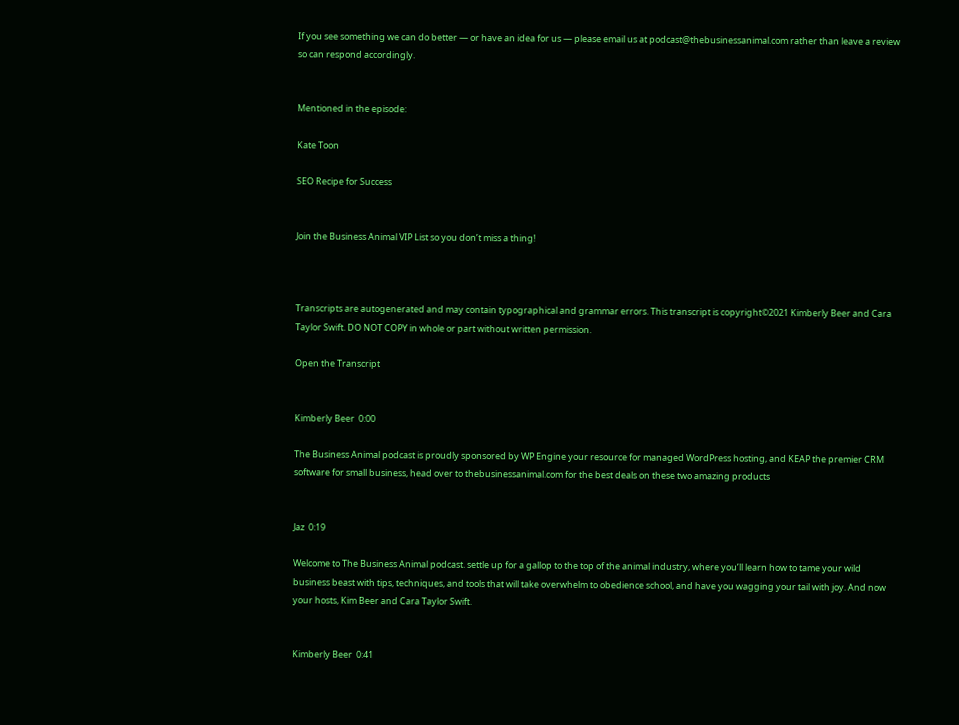If you see something we can do better — or have an idea for us — please email us at podcast@thebusinessanimal.com rather than leave a review so can respond accordingly.


Mentioned in the episode:

Kate Toon

SEO Recipe for Success


Join the Business Animal VIP List so you don’t miss a thing!



Transcripts are autogenerated and may contain typographical and grammar errors. This transcript is copyright©2021 Kimberly Beer and Cara Taylor Swift. DO NOT COPY in whole or part without written permission.

Open the Transcript


Kimberly Beer  0:00

The Business Animal podcast is proudly sponsored by WP Engine your resource for managed WordPress hosting, and KEAP the premier CRM software for small business, head over to thebusinessanimal.com for the best deals on these two amazing products


Jaz  0:19

Welcome to The Business Animal podcast. settle up for a gallop to the top of the animal industry, where you’ll learn how to tame your wild business beast with tips, techniques, and tools that will take overwhelm to obedience school, and have you wagging your tail with joy. And now your hosts, Kim Beer and Cara Taylor Swift.


Kimberly Beer  0:41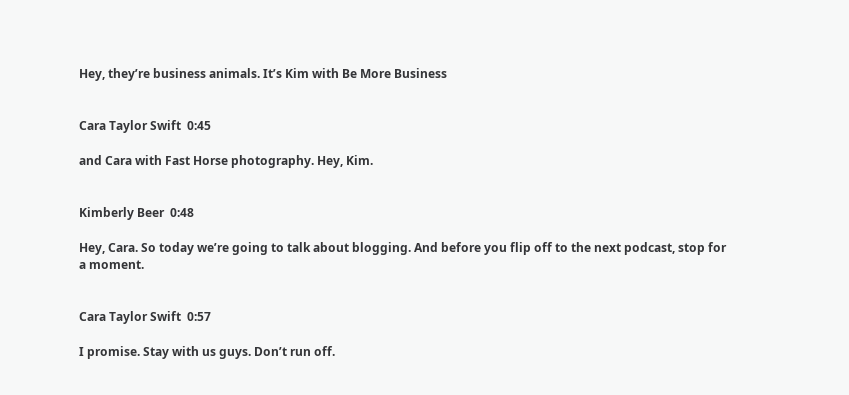Hey, they’re business animals. It’s Kim with Be More Business


Cara Taylor Swift  0:45

and Cara with Fast Horse photography. Hey, Kim.


Kimberly Beer  0:48

Hey, Cara. So today we’re going to talk about blogging. And before you flip off to the next podcast, stop for a moment.


Cara Taylor Swift  0:57

I promise. Stay with us guys. Don’t run off.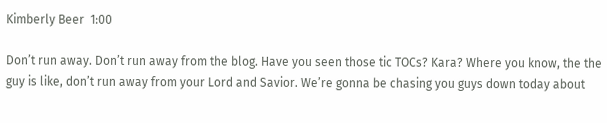Kimberly Beer  1:00

Don’t run away. Don’t run away from the blog. Have you seen those tic TOCs? Kara? Where you know, the the guy is like, don’t run away from your Lord and Savior. We’re gonna be chasing you guys down today about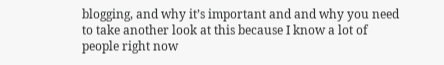blogging, and why it’s important and and why you need to take another look at this because I know a lot of people right now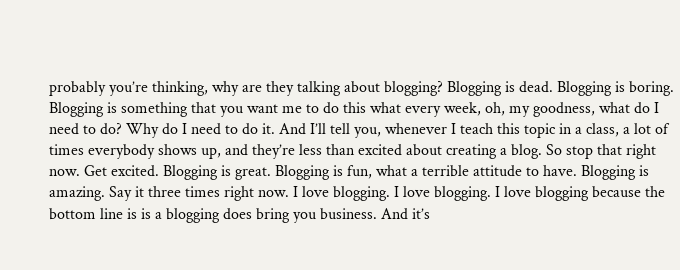probably you’re thinking, why are they talking about blogging? Blogging is dead. Blogging is boring. Blogging is something that you want me to do this what every week, oh, my goodness, what do I need to do? Why do I need to do it. And I’ll tell you, whenever I teach this topic in a class, a lot of times everybody shows up, and they’re less than excited about creating a blog. So stop that right now. Get excited. Blogging is great. Blogging is fun, what a terrible attitude to have. Blogging is amazing. Say it three times right now. I love blogging. I love blogging. I love blogging because the bottom line is is a blogging does bring you business. And it’s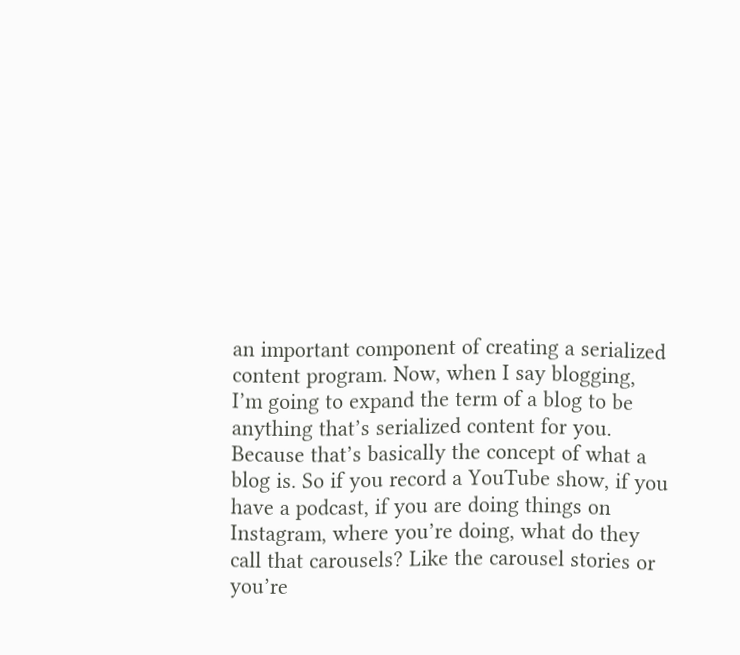an important component of creating a serialized content program. Now, when I say blogging, I’m going to expand the term of a blog to be anything that’s serialized content for you. Because that’s basically the concept of what a blog is. So if you record a YouTube show, if you have a podcast, if you are doing things on Instagram, where you’re doing, what do they call that carousels? Like the carousel stories or you’re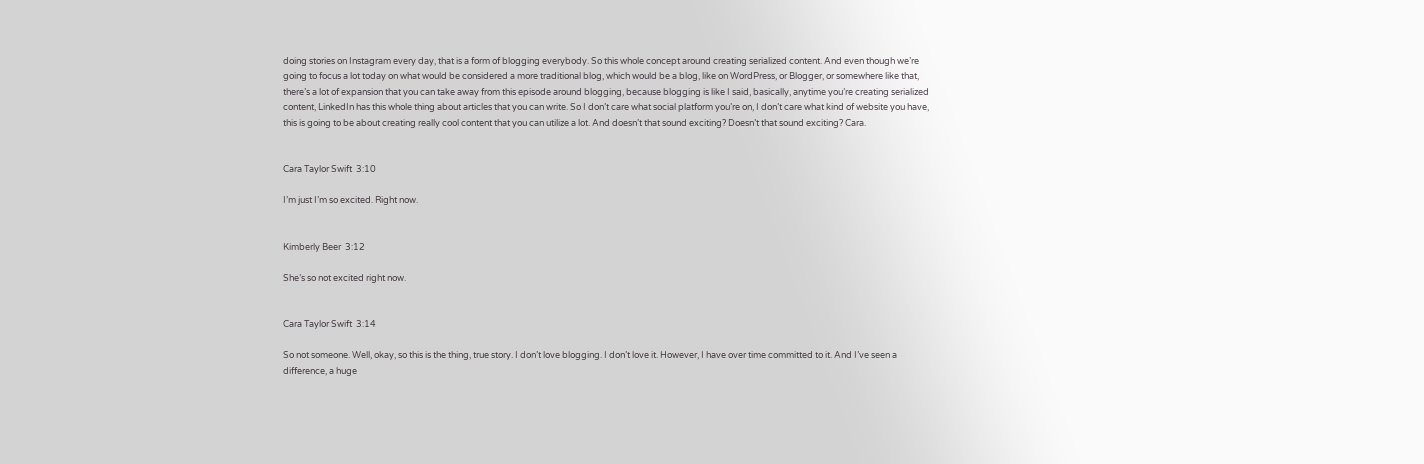doing stories on Instagram every day, that is a form of blogging everybody. So this whole concept around creating serialized content. And even though we’re going to focus a lot today on what would be considered a more traditional blog, which would be a blog, like on WordPress, or Blogger, or somewhere like that, there’s a lot of expansion that you can take away from this episode around blogging, because blogging is like I said, basically, anytime you’re creating serialized content, LinkedIn has this whole thing about articles that you can write. So I don’t care what social platform you’re on, I don’t care what kind of website you have, this is going to be about creating really cool content that you can utilize a lot. And doesn’t that sound exciting? Doesn’t that sound exciting? Cara.


Cara Taylor Swift  3:10

I’m just I’m so excited. Right now.


Kimberly Beer  3:12

She’s so not excited right now.


Cara Taylor Swift  3:14

So not someone. Well, okay, so this is the thing, true story. I don’t love blogging. I don’t love it. However, I have over time committed to it. And I’ve seen a difference, a huge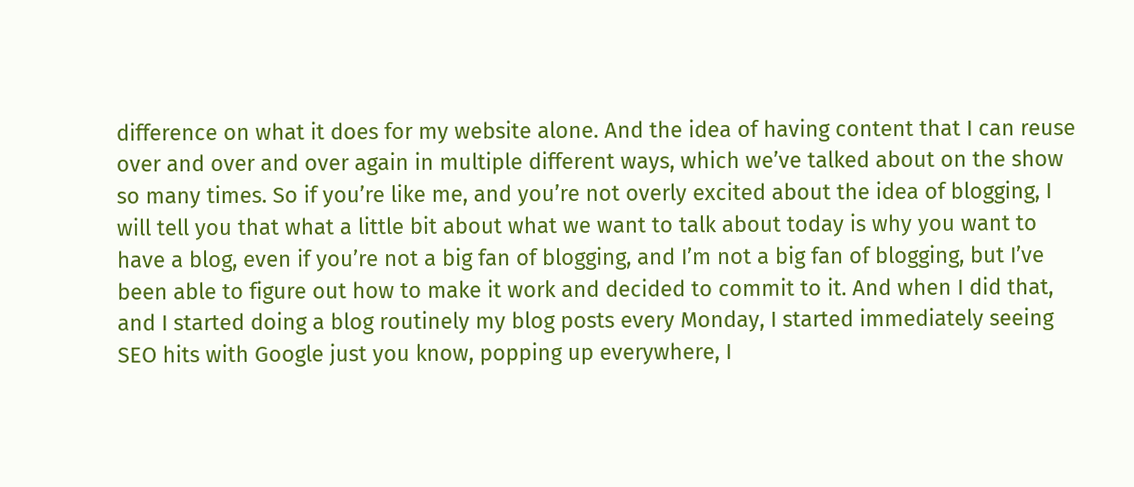difference on what it does for my website alone. And the idea of having content that I can reuse over and over and over again in multiple different ways, which we’ve talked about on the show so many times. So if you’re like me, and you’re not overly excited about the idea of blogging, I will tell you that what a little bit about what we want to talk about today is why you want to have a blog, even if you’re not a big fan of blogging, and I’m not a big fan of blogging, but I’ve been able to figure out how to make it work and decided to commit to it. And when I did that, and I started doing a blog routinely my blog posts every Monday, I started immediately seeing SEO hits with Google just you know, popping up everywhere, I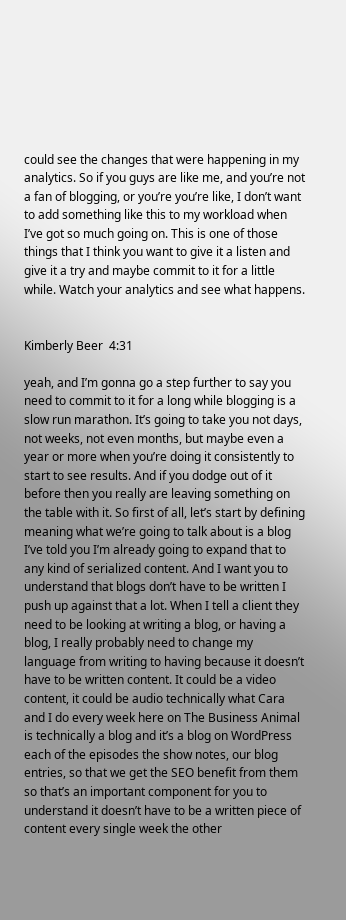could see the changes that were happening in my analytics. So if you guys are like me, and you’re not a fan of blogging, or you’re you’re like, I don’t want to add something like this to my workload when I’ve got so much going on. This is one of those things that I think you want to give it a listen and give it a try and maybe commit to it for a little while. Watch your analytics and see what happens.


Kimberly Beer  4:31

yeah, and I’m gonna go a step further to say you need to commit to it for a long while blogging is a slow run marathon. It’s going to take you not days, not weeks, not even months, but maybe even a year or more when you’re doing it consistently to start to see results. And if you dodge out of it before then you really are leaving something on the table with it. So first of all, let’s start by defining meaning what we’re going to talk about is a blog I’ve told you I’m already going to expand that to any kind of serialized content. And I want you to understand that blogs don’t have to be written I push up against that a lot. When I tell a client they need to be looking at writing a blog, or having a blog, I really probably need to change my language from writing to having because it doesn’t have to be written content. It could be a video content, it could be audio technically what Cara and I do every week here on The Business Animal is technically a blog and it’s a blog on WordPress each of the episodes the show notes, our blog entries, so that we get the SEO benefit from them so that’s an important component for you to understand it doesn’t have to be a written piece of content every single week the other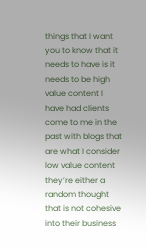things that I want you to know that it needs to have is it needs to be high value content I have had clients come to me in the past with blogs that are what I consider low value content they’re either a random thought that is not cohesive into their business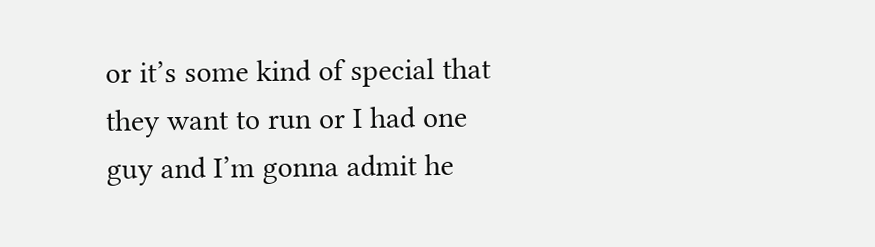or it’s some kind of special that they want to run or I had one guy and I’m gonna admit he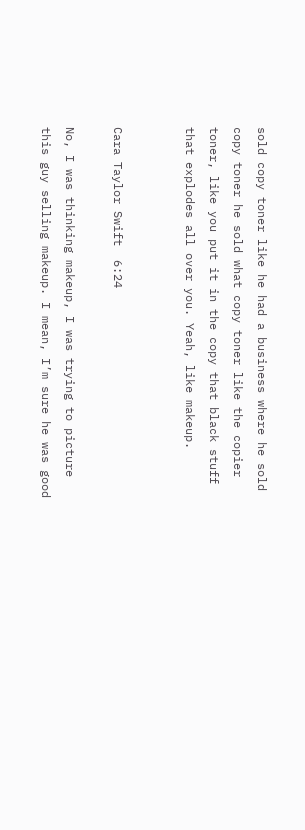sold copy toner like he had a business where he sold copy toner he sold what copy toner like the copier toner, like you put it in the copy that black stuff that explodes all over you. Yeah, like makeup.


Cara Taylor Swift  6:24

No, I was thinking makeup, I was trying to picture this guy selling makeup. I mean, I’m sure he was good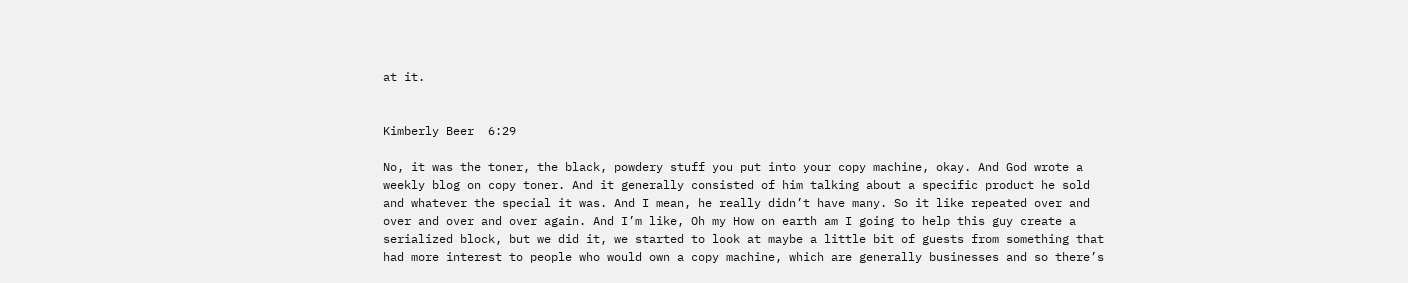at it.


Kimberly Beer  6:29

No, it was the toner, the black, powdery stuff you put into your copy machine, okay. And God wrote a weekly blog on copy toner. And it generally consisted of him talking about a specific product he sold and whatever the special it was. And I mean, he really didn’t have many. So it like repeated over and over and over and over again. And I’m like, Oh my How on earth am I going to help this guy create a serialized block, but we did it, we started to look at maybe a little bit of guests from something that had more interest to people who would own a copy machine, which are generally businesses and so there’s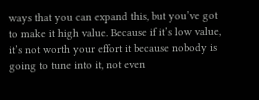ways that you can expand this, but you’ve got to make it high value. Because if it’s low value, it’s not worth your effort it because nobody is going to tune into it, not even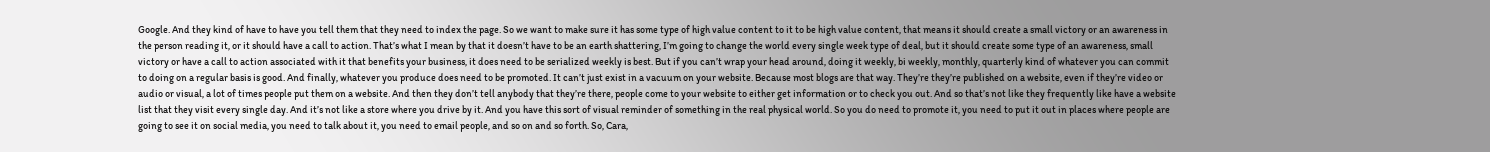Google. And they kind of have to have you tell them that they need to index the page. So we want to make sure it has some type of high value content to it to be high value content, that means it should create a small victory or an awareness in the person reading it, or it should have a call to action. That’s what I mean by that it doesn’t have to be an earth shattering, I’m going to change the world every single week type of deal, but it should create some type of an awareness, small victory or have a call to action associated with it that benefits your business, it does need to be serialized weekly is best. But if you can’t wrap your head around, doing it weekly, bi weekly, monthly, quarterly kind of whatever you can commit to doing on a regular basis is good. And finally, whatever you produce does need to be promoted. It can’t just exist in a vacuum on your website. Because most blogs are that way. They’re they’re published on a website, even if they’re video or audio or visual, a lot of times people put them on a website. And then they don’t tell anybody that they’re there, people come to your website to either get information or to check you out. And so that’s not like they frequently like have a website list that they visit every single day. And it’s not like a store where you drive by it. And you have this sort of visual reminder of something in the real physical world. So you do need to promote it, you need to put it out in places where people are going to see it on social media, you need to talk about it, you need to email people, and so on and so forth. So, Cara,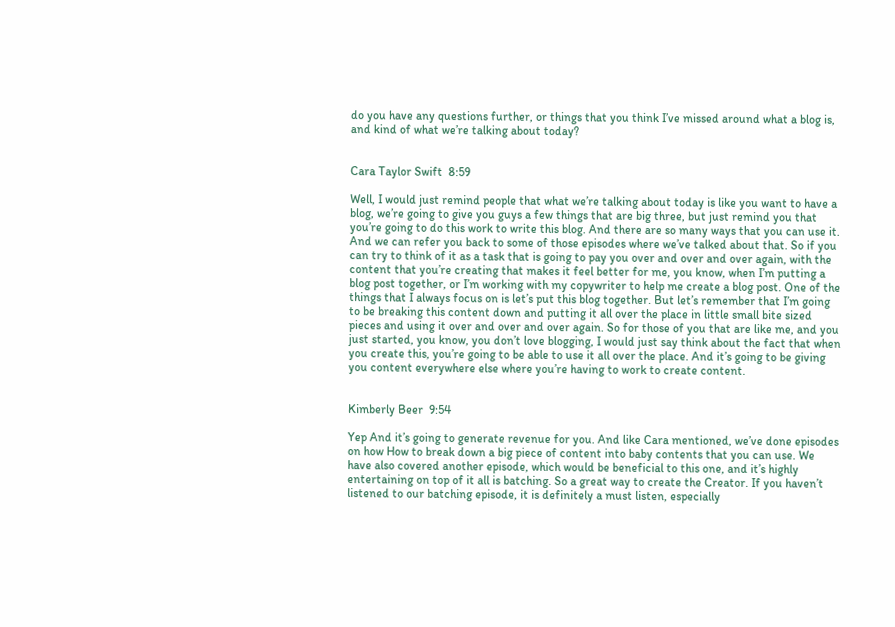do you have any questions further, or things that you think I’ve missed around what a blog is, and kind of what we’re talking about today?


Cara Taylor Swift  8:59

Well, I would just remind people that what we’re talking about today is like you want to have a blog, we’re going to give you guys a few things that are big three, but just remind you that you’re going to do this work to write this blog. And there are so many ways that you can use it. And we can refer you back to some of those episodes where we’ve talked about that. So if you can try to think of it as a task that is going to pay you over and over and over again, with the content that you’re creating that makes it feel better for me, you know, when I’m putting a blog post together, or I’m working with my copywriter to help me create a blog post. One of the things that I always focus on is let’s put this blog together. But let’s remember that I’m going to be breaking this content down and putting it all over the place in little small bite sized pieces and using it over and over and over again. So for those of you that are like me, and you just started, you know, you don’t love blogging, I would just say think about the fact that when you create this, you’re going to be able to use it all over the place. And it’s going to be giving you content everywhere else where you’re having to work to create content.


Kimberly Beer  9:54

Yep And it’s going to generate revenue for you. And like Cara mentioned, we’ve done episodes on how How to break down a big piece of content into baby contents that you can use. We have also covered another episode, which would be beneficial to this one, and it’s highly entertaining on top of it all is batching. So a great way to create the Creator. If you haven’t listened to our batching episode, it is definitely a must listen, especially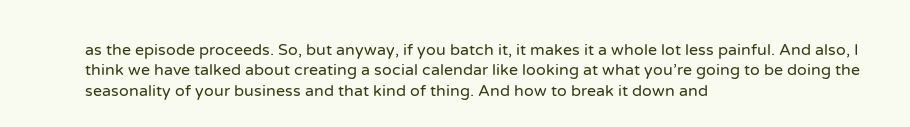as the episode proceeds. So, but anyway, if you batch it, it makes it a whole lot less painful. And also, I think we have talked about creating a social calendar like looking at what you’re going to be doing the seasonality of your business and that kind of thing. And how to break it down and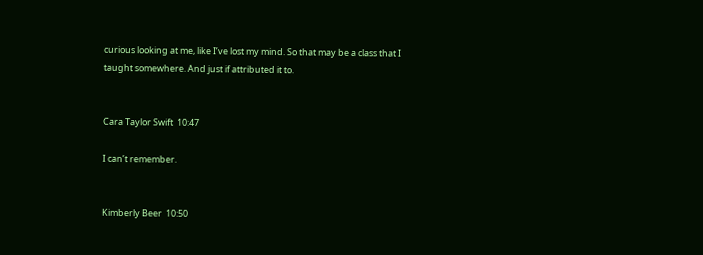curious looking at me, like I’ve lost my mind. So that may be a class that I taught somewhere. And just if attributed it to.


Cara Taylor Swift  10:47

I can’t remember.


Kimberly Beer  10:50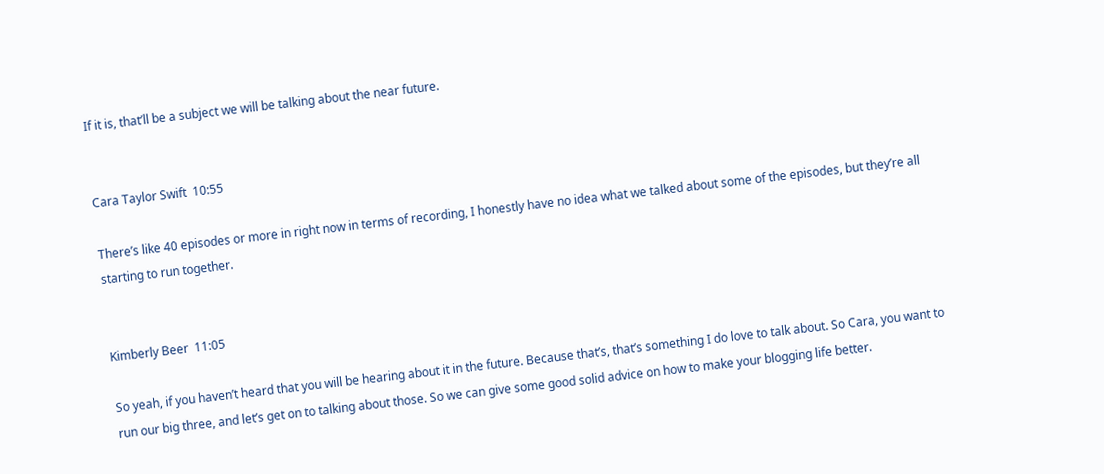If it is, that’ll be a subject we will be talking about the near future.


Cara Taylor Swift  10:55

There’s like 40 episodes or more in right now in terms of recording, I honestly have no idea what we talked about some of the episodes, but they’re all starting to run together.


Kimberly Beer  11:05

So yeah, if you haven’t heard that you will be hearing about it in the future. Because that’s, that’s something I do love to talk about. So Cara, you want to run our big three, and let’s get on to talking about those. So we can give some good solid advice on how to make your blogging life better.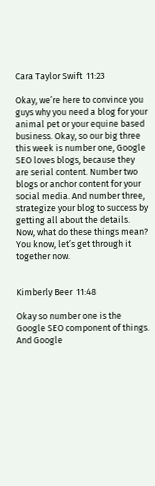Cara Taylor Swift  11:23

Okay, we’re here to convince you guys why you need a blog for your animal pet or your equine based business. Okay, so our big three this week is number one, Google SEO loves blogs, because they are serial content. Number two blogs or anchor content for your social media. And number three, strategize your blog to success by getting all about the details. Now, what do these things mean? You know, let’s get through it together now.


Kimberly Beer  11:48

Okay so number one is the Google SEO component of things. And Google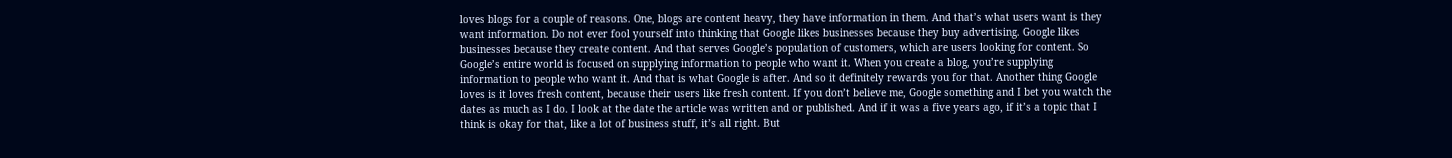loves blogs for a couple of reasons. One, blogs are content heavy, they have information in them. And that’s what users want is they want information. Do not ever fool yourself into thinking that Google likes businesses because they buy advertising. Google likes businesses because they create content. And that serves Google’s population of customers, which are users looking for content. So Google’s entire world is focused on supplying information to people who want it. When you create a blog, you’re supplying information to people who want it. And that is what Google is after. And so it definitely rewards you for that. Another thing Google loves is it loves fresh content, because their users like fresh content. If you don’t believe me, Google something and I bet you watch the dates as much as I do. I look at the date the article was written and or published. And if it was a five years ago, if it’s a topic that I think is okay for that, like a lot of business stuff, it’s all right. But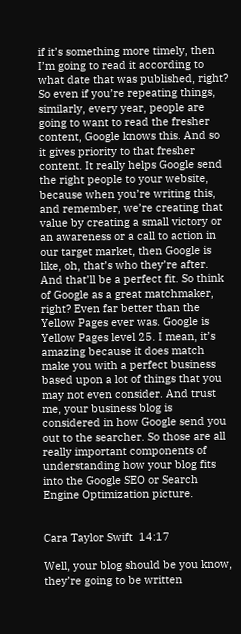if it’s something more timely, then I’m going to read it according to what date that was published, right? So even if you’re repeating things, similarly, every year, people are going to want to read the fresher content, Google knows this. And so it gives priority to that fresher content. It really helps Google send the right people to your website, because when you’re writing this, and remember, we’re creating that value by creating a small victory or an awareness or a call to action in our target market, then Google is like, oh, that’s who they’re after. And that’ll be a perfect fit. So think of Google as a great matchmaker, right? Even far better than the Yellow Pages ever was. Google is Yellow Pages level 25. I mean, it’s amazing because it does match make you with a perfect business based upon a lot of things that you may not even consider. And trust me, your business blog is considered in how Google send you out to the searcher. So those are all really important components of understanding how your blog fits into the Google SEO or Search Engine Optimization picture.


Cara Taylor Swift  14:17

Well, your blog should be you know, they’re going to be written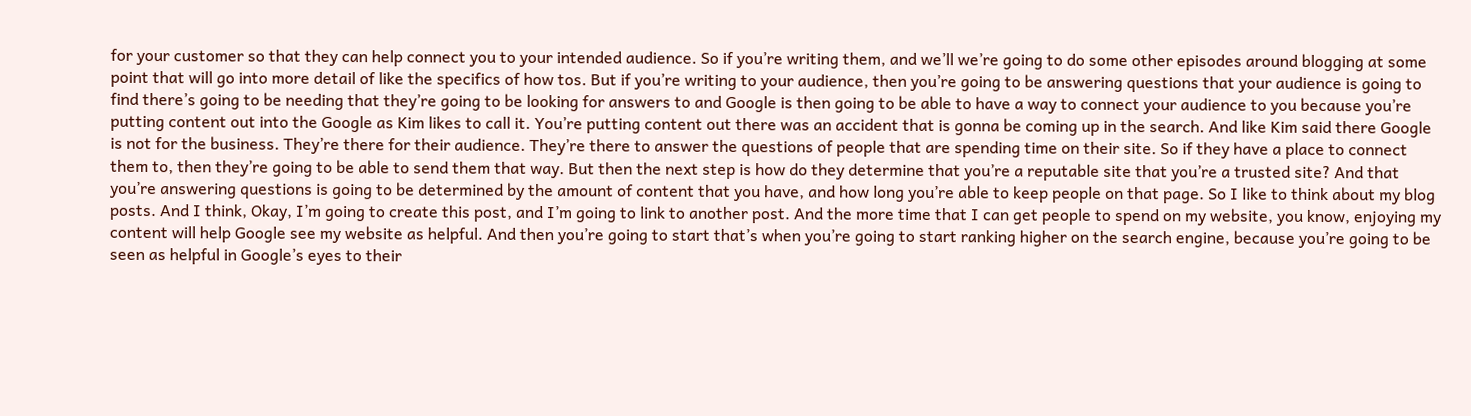for your customer so that they can help connect you to your intended audience. So if you’re writing them, and we’ll we’re going to do some other episodes around blogging at some point that will go into more detail of like the specifics of how tos. But if you’re writing to your audience, then you’re going to be answering questions that your audience is going to find there’s going to be needing that they’re going to be looking for answers to and Google is then going to be able to have a way to connect your audience to you because you’re putting content out into the Google as Kim likes to call it. You’re putting content out there was an accident that is gonna be coming up in the search. And like Kim said there Google is not for the business. They’re there for their audience. They’re there to answer the questions of people that are spending time on their site. So if they have a place to connect them to, then they’re going to be able to send them that way. But then the next step is how do they determine that you’re a reputable site that you’re a trusted site? And that you’re answering questions is going to be determined by the amount of content that you have, and how long you’re able to keep people on that page. So I like to think about my blog posts. And I think, Okay, I’m going to create this post, and I’m going to link to another post. And the more time that I can get people to spend on my website, you know, enjoying my content will help Google see my website as helpful. And then you’re going to start that’s when you’re going to start ranking higher on the search engine, because you’re going to be seen as helpful in Google’s eyes to their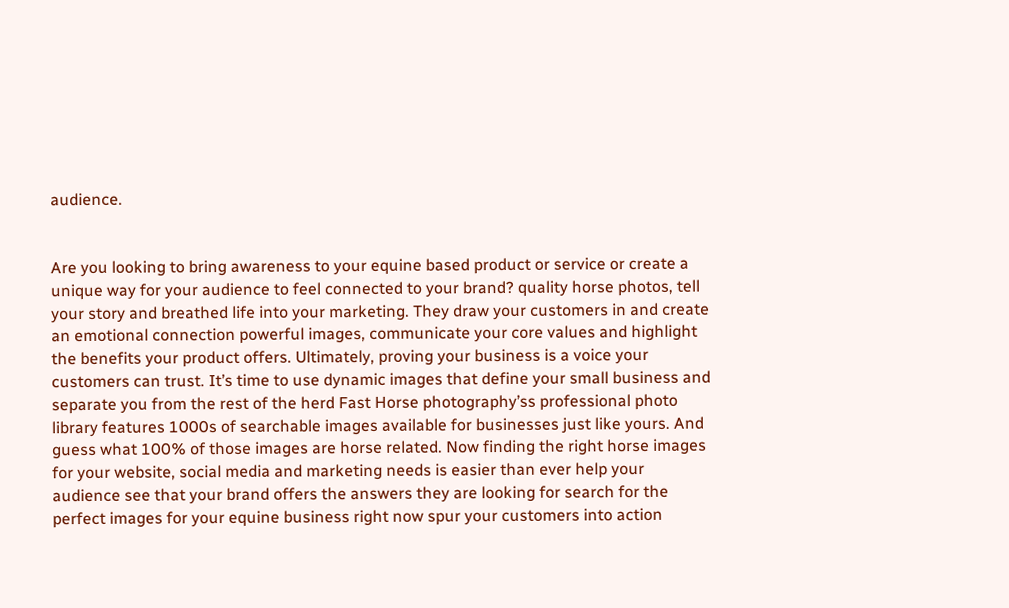audience.


Are you looking to bring awareness to your equine based product or service or create a unique way for your audience to feel connected to your brand? quality horse photos, tell your story and breathed life into your marketing. They draw your customers in and create an emotional connection powerful images, communicate your core values and highlight the benefits your product offers. Ultimately, proving your business is a voice your customers can trust. It’s time to use dynamic images that define your small business and separate you from the rest of the herd Fast Horse photography’ss professional photo library features 1000s of searchable images available for businesses just like yours. And guess what 100% of those images are horse related. Now finding the right horse images for your website, social media and marketing needs is easier than ever help your audience see that your brand offers the answers they are looking for search for the perfect images for your equine business right now spur your customers into action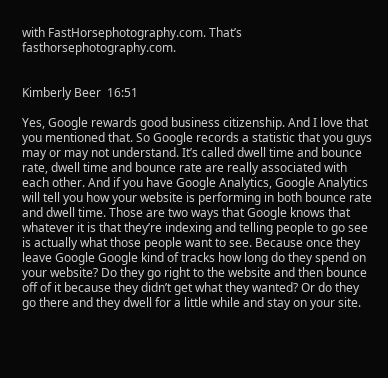with FastHorsephotography.com. That’s fasthorsephotography.com.


Kimberly Beer  16:51

Yes, Google rewards good business citizenship. And I love that you mentioned that. So Google records a statistic that you guys may or may not understand. It’s called dwell time and bounce rate, dwell time and bounce rate are really associated with each other. And if you have Google Analytics, Google Analytics will tell you how your website is performing in both bounce rate and dwell time. Those are two ways that Google knows that whatever it is that they’re indexing and telling people to go see is actually what those people want to see. Because once they leave Google Google kind of tracks how long do they spend on your website? Do they go right to the website and then bounce off of it because they didn’t get what they wanted? Or do they go there and they dwell for a little while and stay on your site.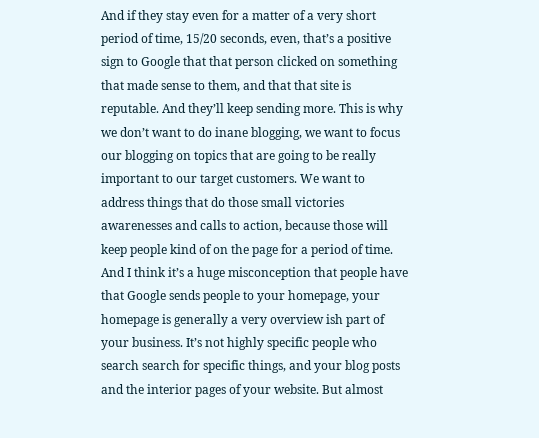And if they stay even for a matter of a very short period of time, 15/20 seconds, even, that’s a positive sign to Google that that person clicked on something that made sense to them, and that that site is reputable. And they’ll keep sending more. This is why we don’t want to do inane blogging, we want to focus our blogging on topics that are going to be really important to our target customers. We want to address things that do those small victories awarenesses and calls to action, because those will keep people kind of on the page for a period of time. And I think it’s a huge misconception that people have that Google sends people to your homepage, your homepage is generally a very overview ish part of your business. It’s not highly specific people who search search for specific things, and your blog posts and the interior pages of your website. But almost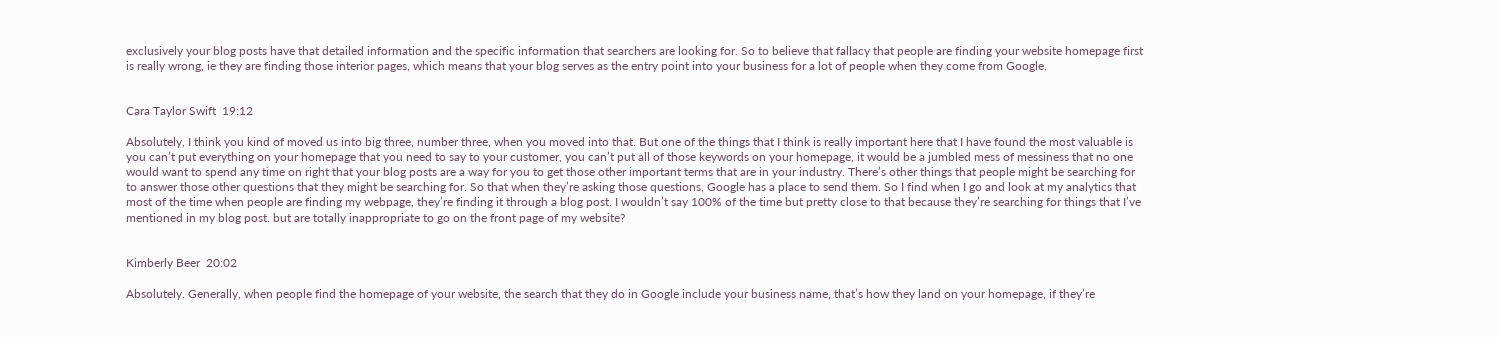exclusively your blog posts have that detailed information and the specific information that searchers are looking for. So to believe that fallacy that people are finding your website homepage first is really wrong, ie they are finding those interior pages, which means that your blog serves as the entry point into your business for a lot of people when they come from Google.


Cara Taylor Swift  19:12

Absolutely, I think you kind of moved us into big three, number three, when you moved into that. But one of the things that I think is really important here that I have found the most valuable is you can’t put everything on your homepage that you need to say to your customer, you can’t put all of those keywords on your homepage, it would be a jumbled mess of messiness that no one would want to spend any time on right that your blog posts are a way for you to get those other important terms that are in your industry. There’s other things that people might be searching for to answer those other questions that they might be searching for. So that when they’re asking those questions, Google has a place to send them. So I find when I go and look at my analytics that most of the time when people are finding my webpage, they’re finding it through a blog post. I wouldn’t say 100% of the time but pretty close to that because they’re searching for things that I’ve mentioned in my blog post. but are totally inappropriate to go on the front page of my website?


Kimberly Beer  20:02

Absolutely. Generally, when people find the homepage of your website, the search that they do in Google include your business name, that’s how they land on your homepage, if they’re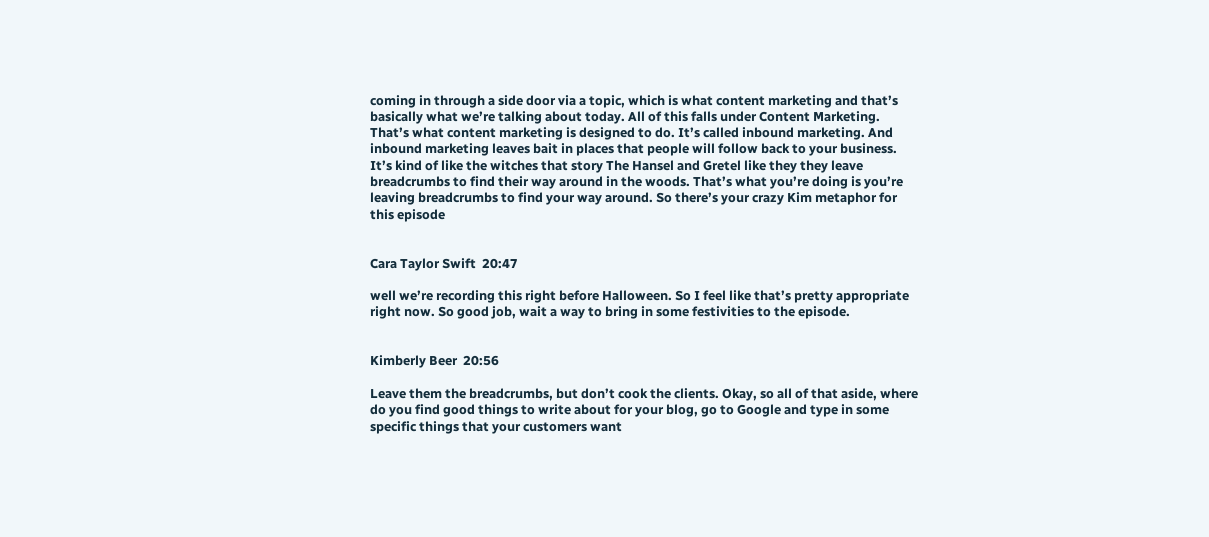coming in through a side door via a topic, which is what content marketing and that’s basically what we’re talking about today. All of this falls under Content Marketing. That’s what content marketing is designed to do. It’s called inbound marketing. And inbound marketing leaves bait in places that people will follow back to your business. It’s kind of like the witches that story The Hansel and Gretel like they they leave breadcrumbs to find their way around in the woods. That’s what you’re doing is you’re leaving breadcrumbs to find your way around. So there’s your crazy Kim metaphor for this episode


Cara Taylor Swift  20:47

well we’re recording this right before Halloween. So I feel like that’s pretty appropriate right now. So good job, wait a way to bring in some festivities to the episode.


Kimberly Beer  20:56

Leave them the breadcrumbs, but don’t cook the clients. Okay, so all of that aside, where do you find good things to write about for your blog, go to Google and type in some specific things that your customers want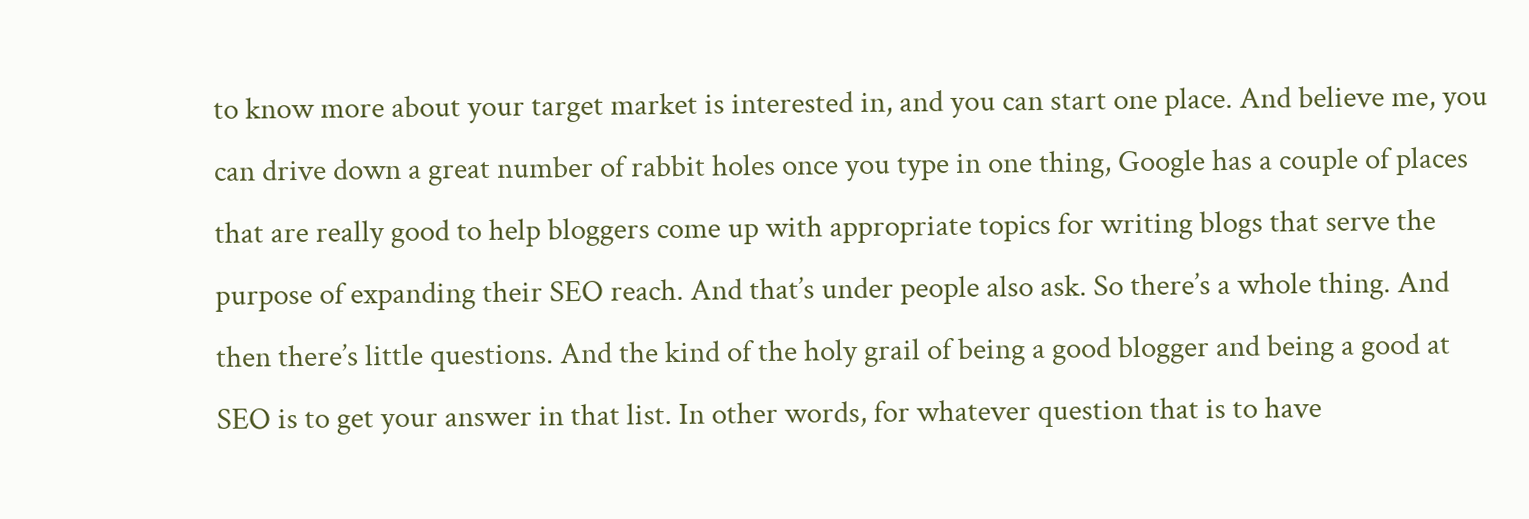to know more about your target market is interested in, and you can start one place. And believe me, you can drive down a great number of rabbit holes once you type in one thing, Google has a couple of places that are really good to help bloggers come up with appropriate topics for writing blogs that serve the purpose of expanding their SEO reach. And that’s under people also ask. So there’s a whole thing. And then there’s little questions. And the kind of the holy grail of being a good blogger and being a good at SEO is to get your answer in that list. In other words, for whatever question that is to have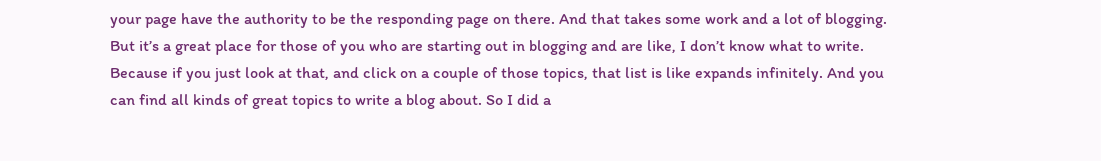your page have the authority to be the responding page on there. And that takes some work and a lot of blogging. But it’s a great place for those of you who are starting out in blogging and are like, I don’t know what to write. Because if you just look at that, and click on a couple of those topics, that list is like expands infinitely. And you can find all kinds of great topics to write a blog about. So I did a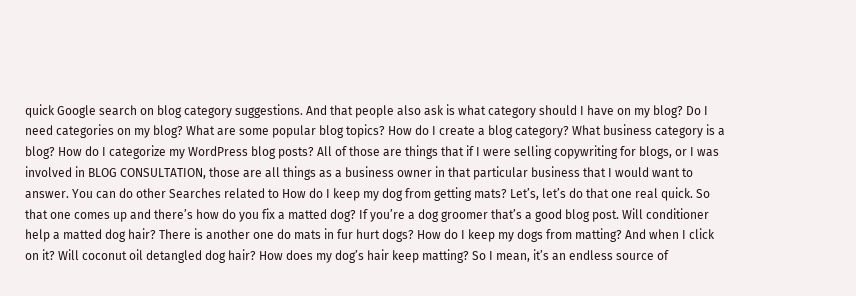quick Google search on blog category suggestions. And that people also ask is what category should I have on my blog? Do I need categories on my blog? What are some popular blog topics? How do I create a blog category? What business category is a blog? How do I categorize my WordPress blog posts? All of those are things that if I were selling copywriting for blogs, or I was involved in BLOG CONSULTATION, those are all things as a business owner in that particular business that I would want to answer. You can do other Searches related to How do I keep my dog from getting mats? Let’s, let’s do that one real quick. So that one comes up and there’s how do you fix a matted dog? If you’re a dog groomer that’s a good blog post. Will conditioner help a matted dog hair? There is another one do mats in fur hurt dogs? How do I keep my dogs from matting? And when I click on it? Will coconut oil detangled dog hair? How does my dog’s hair keep matting? So I mean, it’s an endless source of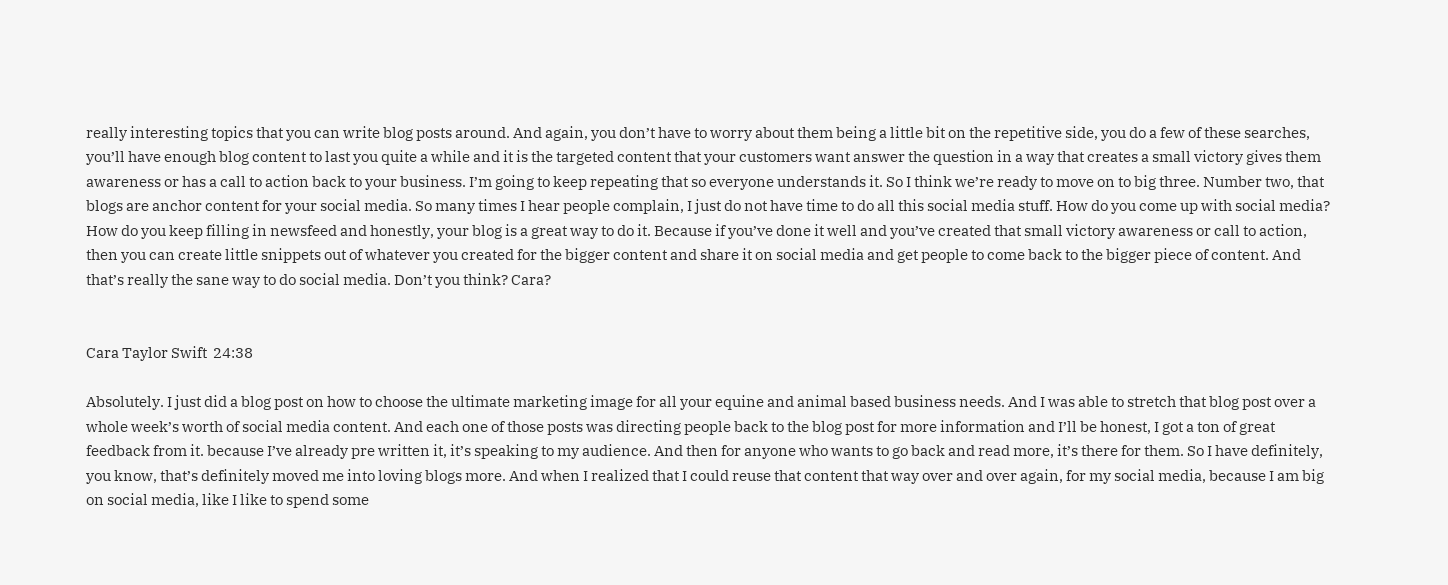really interesting topics that you can write blog posts around. And again, you don’t have to worry about them being a little bit on the repetitive side, you do a few of these searches, you’ll have enough blog content to last you quite a while and it is the targeted content that your customers want answer the question in a way that creates a small victory gives them awareness or has a call to action back to your business. I’m going to keep repeating that so everyone understands it. So I think we’re ready to move on to big three. Number two, that blogs are anchor content for your social media. So many times I hear people complain, I just do not have time to do all this social media stuff. How do you come up with social media? How do you keep filling in newsfeed and honestly, your blog is a great way to do it. Because if you’ve done it well and you’ve created that small victory awareness or call to action, then you can create little snippets out of whatever you created for the bigger content and share it on social media and get people to come back to the bigger piece of content. And that’s really the sane way to do social media. Don’t you think? Cara?


Cara Taylor Swift  24:38

Absolutely. I just did a blog post on how to choose the ultimate marketing image for all your equine and animal based business needs. And I was able to stretch that blog post over a whole week’s worth of social media content. And each one of those posts was directing people back to the blog post for more information and I’ll be honest, I got a ton of great feedback from it. because I’ve already pre written it, it’s speaking to my audience. And then for anyone who wants to go back and read more, it’s there for them. So I have definitely, you know, that’s definitely moved me into loving blogs more. And when I realized that I could reuse that content that way over and over again, for my social media, because I am big on social media, like I like to spend some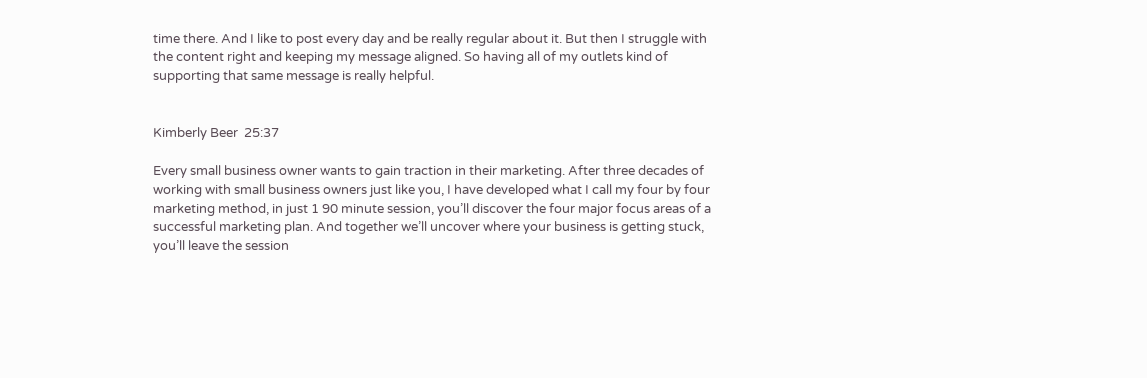time there. And I like to post every day and be really regular about it. But then I struggle with the content right and keeping my message aligned. So having all of my outlets kind of supporting that same message is really helpful.


Kimberly Beer  25:37

Every small business owner wants to gain traction in their marketing. After three decades of working with small business owners just like you, I have developed what I call my four by four marketing method, in just 1 90 minute session, you’ll discover the four major focus areas of a successful marketing plan. And together we’ll uncover where your business is getting stuck, you’ll leave the session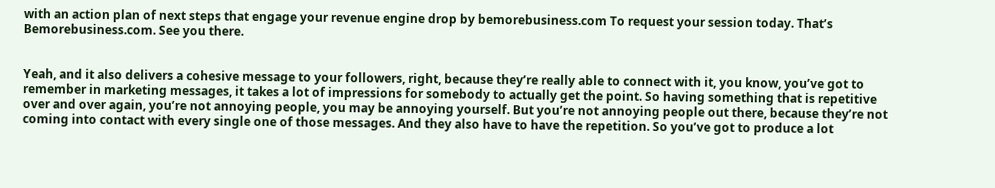with an action plan of next steps that engage your revenue engine drop by bemorebusiness.com To request your session today. That’s Bemorebusiness.com. See you there.


Yeah, and it also delivers a cohesive message to your followers, right, because they’re really able to connect with it, you know, you’ve got to remember in marketing messages, it takes a lot of impressions for somebody to actually get the point. So having something that is repetitive over and over again, you’re not annoying people, you may be annoying yourself. But you’re not annoying people out there, because they’re not coming into contact with every single one of those messages. And they also have to have the repetition. So you’ve got to produce a lot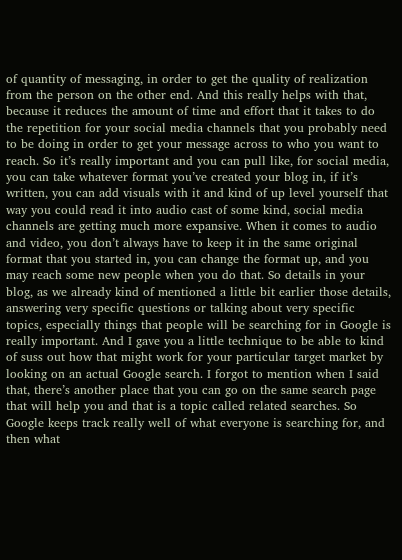of quantity of messaging, in order to get the quality of realization from the person on the other end. And this really helps with that, because it reduces the amount of time and effort that it takes to do the repetition for your social media channels that you probably need to be doing in order to get your message across to who you want to reach. So it’s really important and you can pull like, for social media, you can take whatever format you’ve created your blog in, if it’s written, you can add visuals with it and kind of up level yourself that way you could read it into audio cast of some kind, social media channels are getting much more expansive. When it comes to audio and video, you don’t always have to keep it in the same original format that you started in, you can change the format up, and you may reach some new people when you do that. So details in your blog, as we already kind of mentioned a little bit earlier those details, answering very specific questions or talking about very specific topics, especially things that people will be searching for in Google is really important. And I gave you a little technique to be able to kind of suss out how that might work for your particular target market by looking on an actual Google search. I forgot to mention when I said that, there’s another place that you can go on the same search page that will help you and that is a topic called related searches. So Google keeps track really well of what everyone is searching for, and then what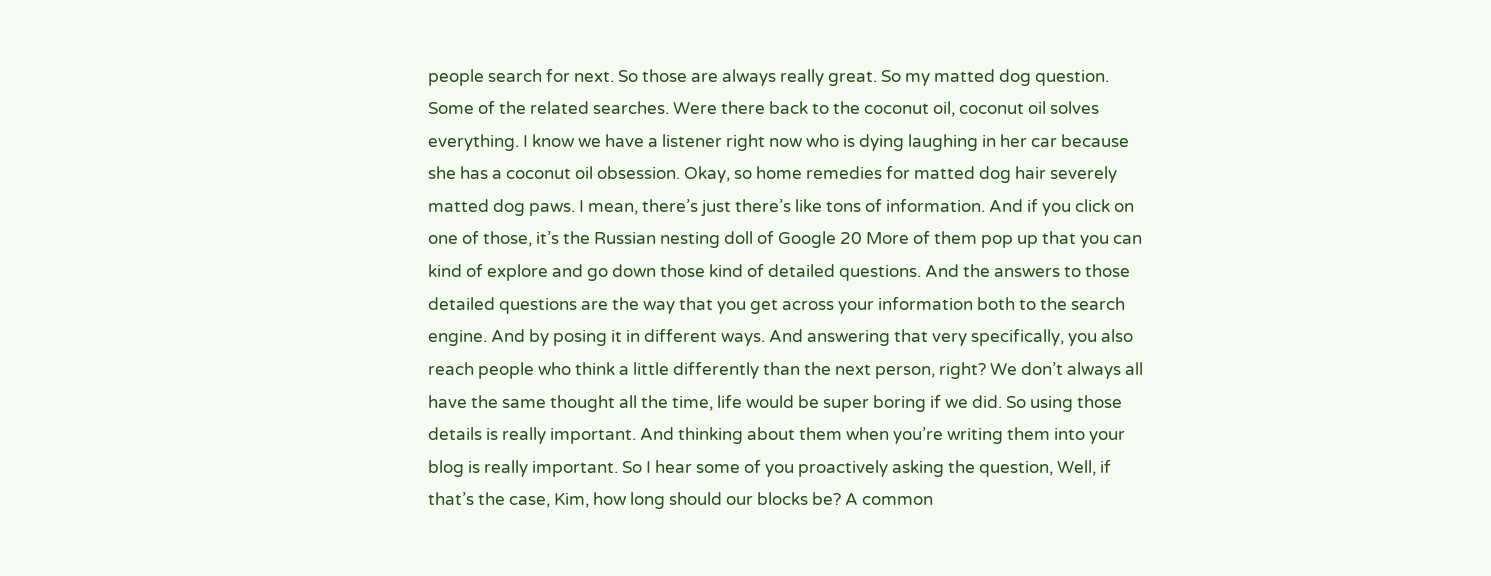people search for next. So those are always really great. So my matted dog question. Some of the related searches. Were there back to the coconut oil, coconut oil solves everything. I know we have a listener right now who is dying laughing in her car because she has a coconut oil obsession. Okay, so home remedies for matted dog hair severely matted dog paws. I mean, there’s just there’s like tons of information. And if you click on one of those, it’s the Russian nesting doll of Google 20 More of them pop up that you can kind of explore and go down those kind of detailed questions. And the answers to those detailed questions are the way that you get across your information both to the search engine. And by posing it in different ways. And answering that very specifically, you also reach people who think a little differently than the next person, right? We don’t always all have the same thought all the time, life would be super boring if we did. So using those details is really important. And thinking about them when you’re writing them into your blog is really important. So I hear some of you proactively asking the question, Well, if that’s the case, Kim, how long should our blocks be? A common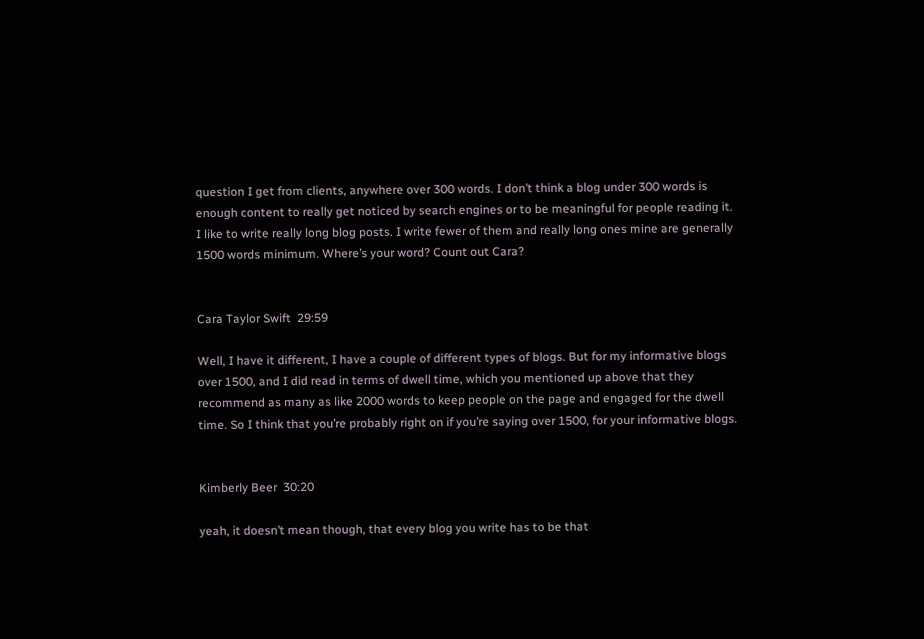question I get from clients, anywhere over 300 words. I don’t think a blog under 300 words is enough content to really get noticed by search engines or to be meaningful for people reading it. I like to write really long blog posts. I write fewer of them and really long ones mine are generally 1500 words minimum. Where’s your word? Count out Cara?


Cara Taylor Swift  29:59

Well, I have it different, I have a couple of different types of blogs. But for my informative blogs over 1500, and I did read in terms of dwell time, which you mentioned up above that they recommend as many as like 2000 words to keep people on the page and engaged for the dwell time. So I think that you’re probably right on if you’re saying over 1500, for your informative blogs.


Kimberly Beer  30:20

yeah, it doesn’t mean though, that every blog you write has to be that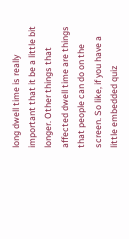long dwell time is really important that it be a little bit longer. Other things that affected dwell time are things that people can do on the screen. So like, if you have a little embedded quiz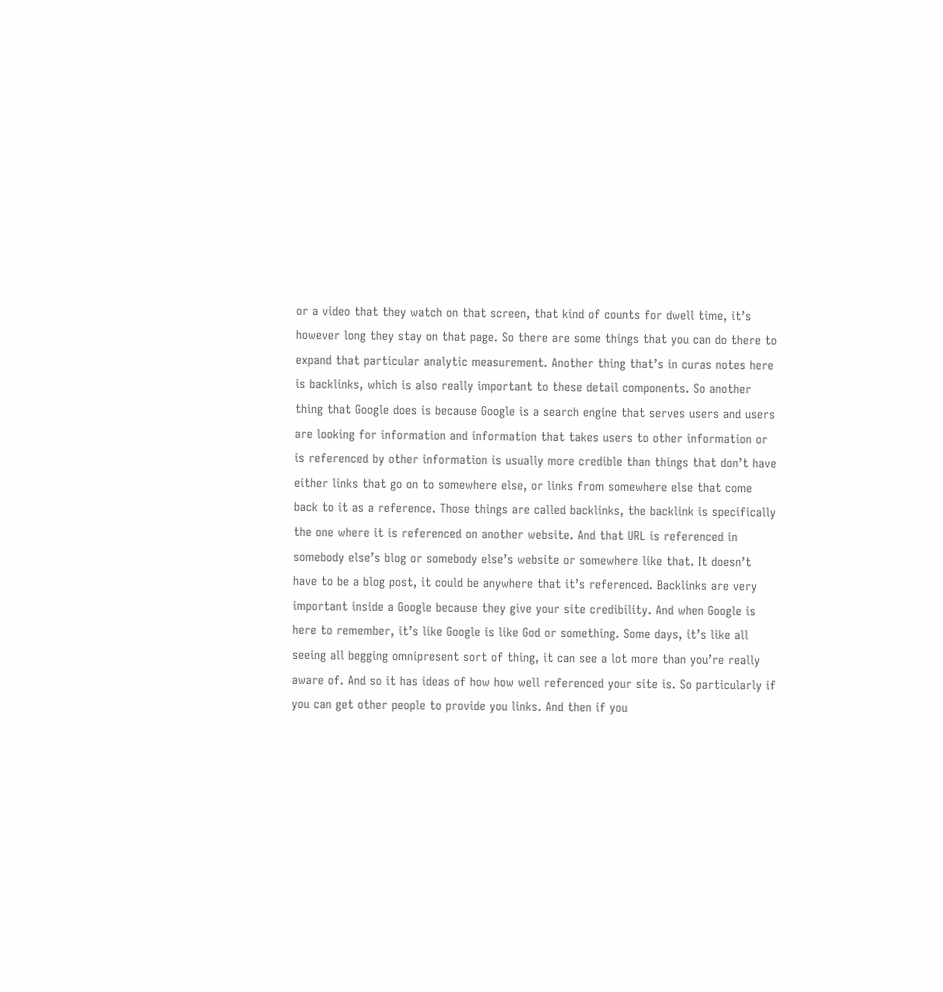or a video that they watch on that screen, that kind of counts for dwell time, it’s however long they stay on that page. So there are some things that you can do there to expand that particular analytic measurement. Another thing that’s in curas notes here is backlinks, which is also really important to these detail components. So another thing that Google does is because Google is a search engine that serves users and users are looking for information and information that takes users to other information or is referenced by other information is usually more credible than things that don’t have either links that go on to somewhere else, or links from somewhere else that come back to it as a reference. Those things are called backlinks, the backlink is specifically the one where it is referenced on another website. And that URL is referenced in somebody else’s blog or somebody else’s website or somewhere like that. It doesn’t have to be a blog post, it could be anywhere that it’s referenced. Backlinks are very important inside a Google because they give your site credibility. And when Google is here to remember, it’s like Google is like God or something. Some days, it’s like all seeing all begging omnipresent sort of thing, it can see a lot more than you’re really aware of. And so it has ideas of how how well referenced your site is. So particularly if you can get other people to provide you links. And then if you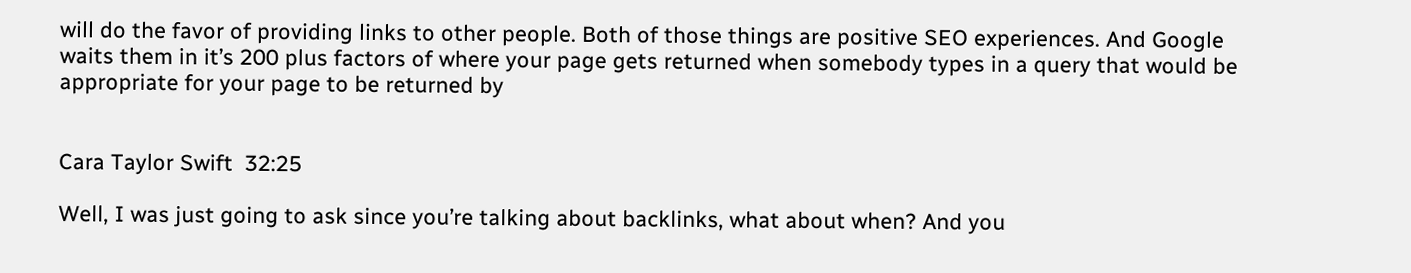will do the favor of providing links to other people. Both of those things are positive SEO experiences. And Google waits them in it’s 200 plus factors of where your page gets returned when somebody types in a query that would be appropriate for your page to be returned by


Cara Taylor Swift  32:25

Well, I was just going to ask since you’re talking about backlinks, what about when? And you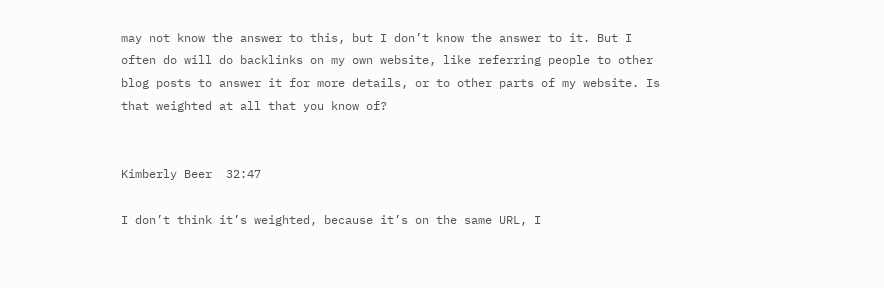may not know the answer to this, but I don’t know the answer to it. But I often do will do backlinks on my own website, like referring people to other blog posts to answer it for more details, or to other parts of my website. Is that weighted at all that you know of?


Kimberly Beer  32:47

I don’t think it’s weighted, because it’s on the same URL, I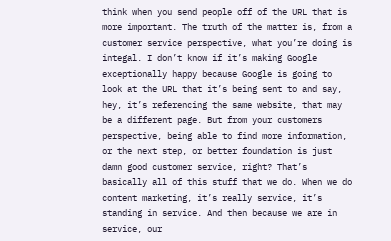think when you send people off of the URL that is more important. The truth of the matter is, from a customer service perspective, what you’re doing is integal. I don’t know if it’s making Google exceptionally happy because Google is going to look at the URL that it’s being sent to and say, hey, it’s referencing the same website, that may be a different page. But from your customers perspective, being able to find more information, or the next step, or better foundation is just damn good customer service, right? That’s basically all of this stuff that we do. When we do content marketing, it’s really service, it’s standing in service. And then because we are in service, our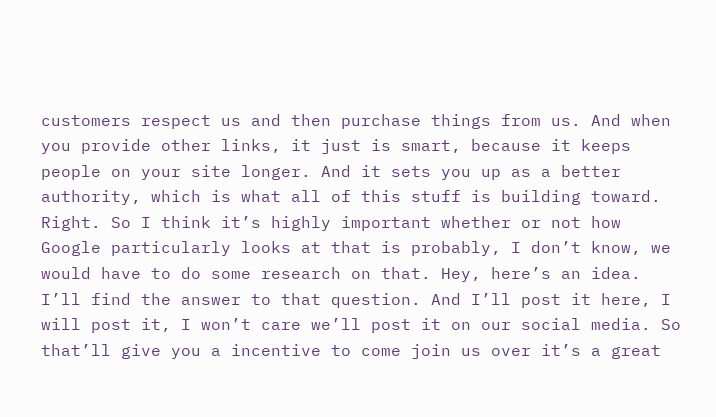customers respect us and then purchase things from us. And when you provide other links, it just is smart, because it keeps people on your site longer. And it sets you up as a better authority, which is what all of this stuff is building toward. Right. So I think it’s highly important whether or not how Google particularly looks at that is probably, I don’t know, we would have to do some research on that. Hey, here’s an idea. I’ll find the answer to that question. And I’ll post it here, I will post it, I won’t care we’ll post it on our social media. So that’ll give you a incentive to come join us over it’s a great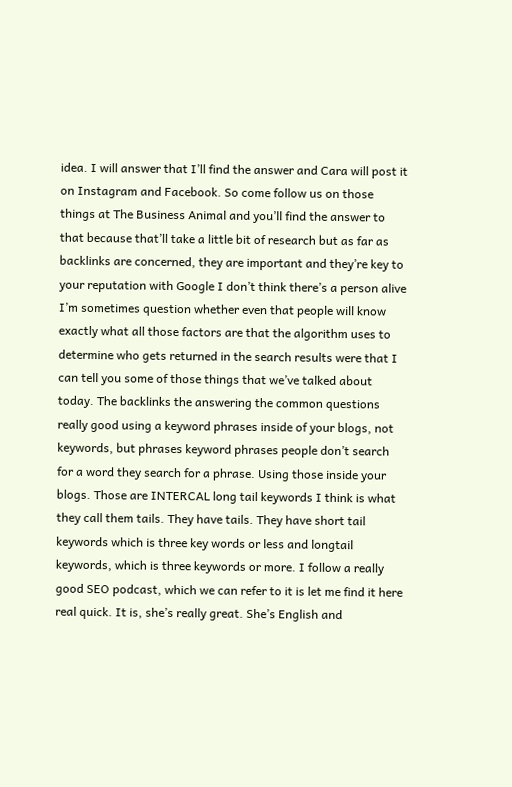idea. I will answer that I’ll find the answer and Cara will post it on Instagram and Facebook. So come follow us on those things at The Business Animal and you’ll find the answer to that because that’ll take a little bit of research but as far as backlinks are concerned, they are important and they’re key to your reputation with Google I don’t think there’s a person alive I’m sometimes question whether even that people will know exactly what all those factors are that the algorithm uses to determine who gets returned in the search results were that I can tell you some of those things that we’ve talked about today. The backlinks the answering the common questions really good using a keyword phrases inside of your blogs, not keywords, but phrases keyword phrases people don’t search for a word they search for a phrase. Using those inside your blogs. Those are INTERCAL long tail keywords I think is what they call them tails. They have tails. They have short tail keywords which is three key words or less and longtail keywords, which is three keywords or more. I follow a really good SEO podcast, which we can refer to it is let me find it here real quick. It is, she’s really great. She’s English and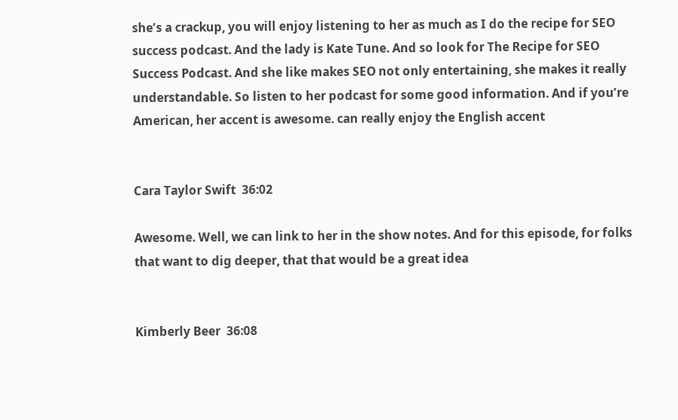she’s a crackup, you will enjoy listening to her as much as I do the recipe for SEO success podcast. And the lady is Kate Tune. And so look for The Recipe for SEO Success Podcast. And she like makes SEO not only entertaining, she makes it really understandable. So listen to her podcast for some good information. And if you’re American, her accent is awesome. can really enjoy the English accent


Cara Taylor Swift  36:02

Awesome. Well, we can link to her in the show notes. And for this episode, for folks that want to dig deeper, that that would be a great idea


Kimberly Beer  36:08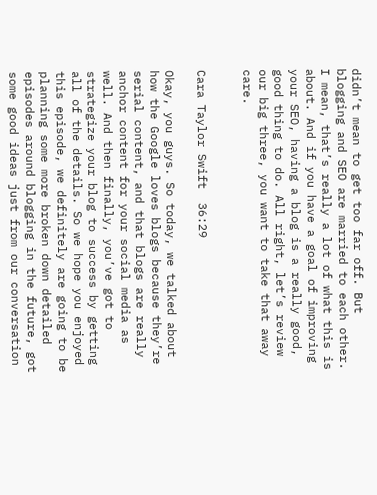didn’t mean to get too far off. But blogging and SEO are married to each other. I mean, that’s really a lot of what this is about. And if you have a goal of improving your SEO, having a blog is a really good, good thing to do. All right, let’s review our big three, you want to take that away care.


Cara Taylor Swift  36:29

Okay, you guys. So today, we talked about how the Google loves blogs because they’re serial content, and that blogs are really anchor content for your social media as well. And then finally, you’ve got to strategize your blog to success by getting all of the details. So we hope you enjoyed this episode, we definitely are going to be planning some more broken down detailed episodes around blogging in the future, got some good ideas just from our conversation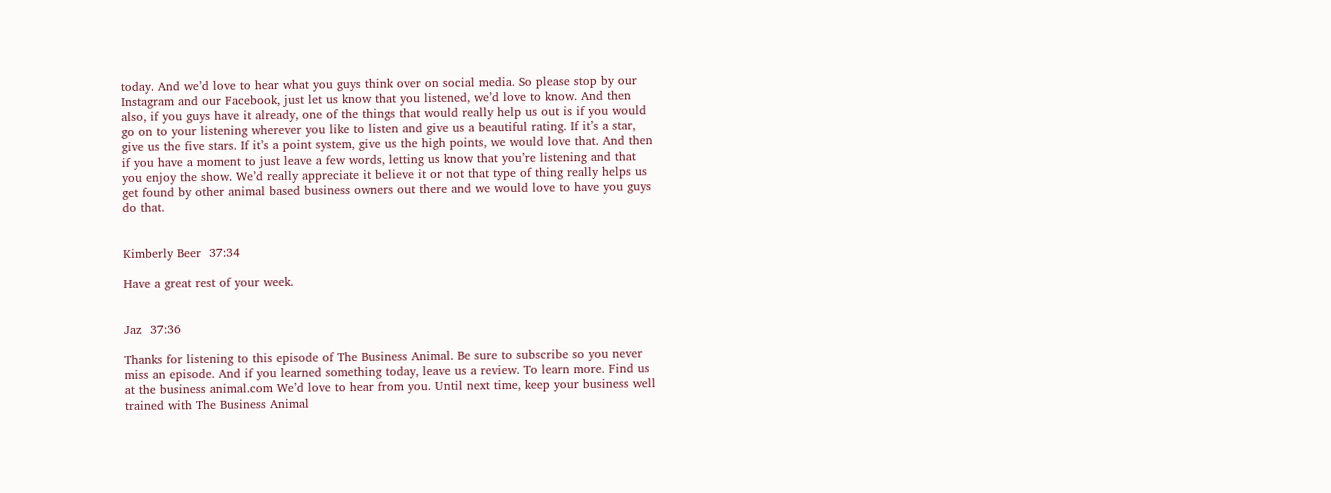today. And we’d love to hear what you guys think over on social media. So please stop by our Instagram and our Facebook, just let us know that you listened, we’d love to know. And then also, if you guys have it already, one of the things that would really help us out is if you would go on to your listening wherever you like to listen and give us a beautiful rating. If it’s a star, give us the five stars. If it’s a point system, give us the high points, we would love that. And then if you have a moment to just leave a few words, letting us know that you’re listening and that you enjoy the show. We’d really appreciate it believe it or not that type of thing really helps us get found by other animal based business owners out there and we would love to have you guys do that.


Kimberly Beer  37:34

Have a great rest of your week.


Jaz  37:36

Thanks for listening to this episode of The Business Animal. Be sure to subscribe so you never miss an episode. And if you learned something today, leave us a review. To learn more. Find us at the business animal.com We’d love to hear from you. Until next time, keep your business well trained with The Business Animal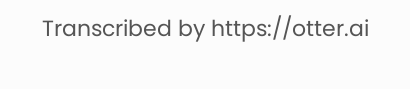Transcribed by https://otter.ai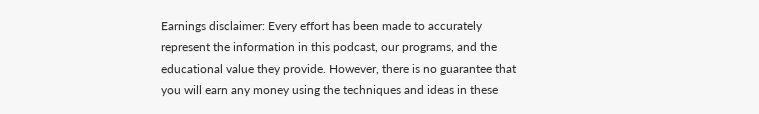Earnings disclaimer: Every effort has been made to accurately represent the information in this podcast, our programs, and the educational value they provide. However, there is no guarantee that you will earn any money using the techniques and ideas in these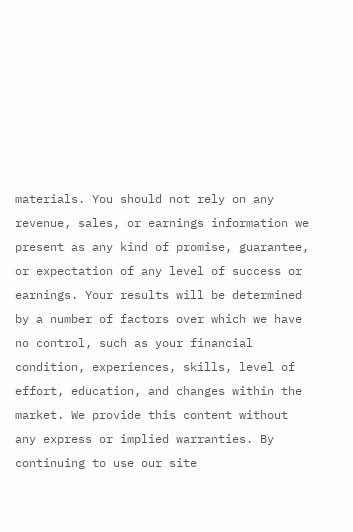materials. You should not rely on any revenue, sales, or earnings information we present as any kind of promise, guarantee, or expectation of any level of success or earnings. Your results will be determined by a number of factors over which we have no control, such as your financial condition, experiences, skills, level of effort, education, and changes within the market. We provide this content without any express or implied warranties. By continuing to use our site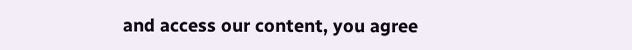and access our content, you agree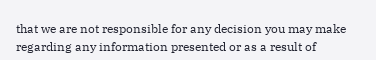that we are not responsible for any decision you may make regarding any information presented or as a result of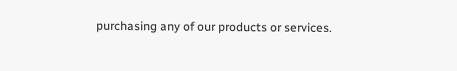purchasing any of our products or services.